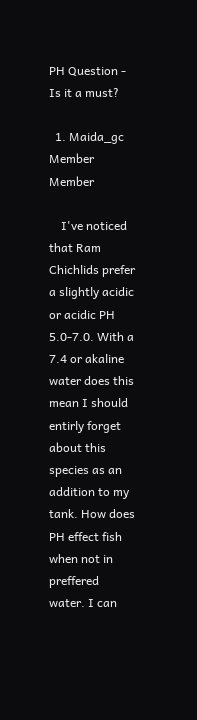PH Question - Is it a must?

  1. Maida_gc Member Member

    I've noticed that Ram Chichlids prefer a slightly acidic or acidic PH 5.0-7.0. With a 7.4 or akaline water does this mean I should entirly forget about this species as an addition to my tank. How does PH effect fish when not in preffered water. I can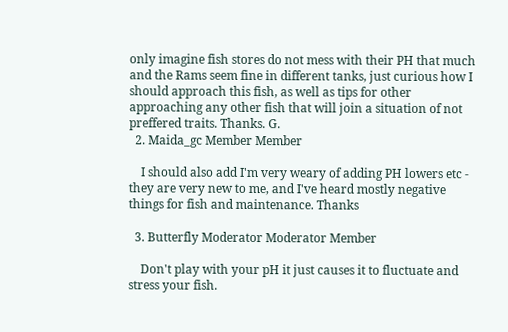only imagine fish stores do not mess with their PH that much and the Rams seem fine in different tanks, just curious how I should approach this fish, as well as tips for other approaching any other fish that will join a situation of not preffered traits. Thanks. G.
  2. Maida_gc Member Member

    I should also add I'm very weary of adding PH lowers etc - they are very new to me, and I've heard mostly negative things for fish and maintenance. Thanks

  3. Butterfly Moderator Moderator Member

    Don't play with your pH it just causes it to fluctuate and stress your fish.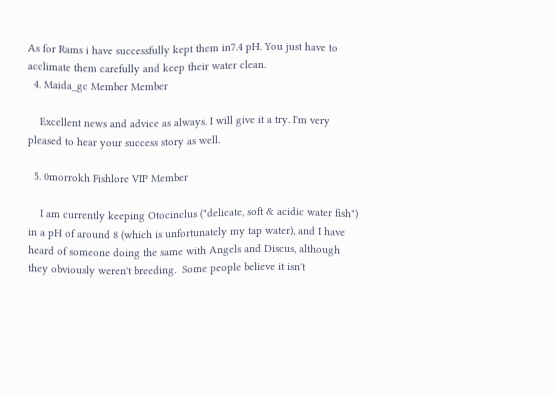As for Rams i have successfully kept them in7.4 pH. You just have to acclimate them carefully and keep their water clean.
  4. Maida_gc Member Member

    Excellent news and advice as always. I will give it a try. I'm very pleased to hear your success story as well.

  5. 0morrokh Fishlore VIP Member

    I am currently keeping Otocinclus ("delicate, soft & acidic water fish") in a pH of around 8 (which is unfortunately my tap water), and I have heard of someone doing the same with Angels and Discus, although they obviously weren't breeding.  Some people believe it isn't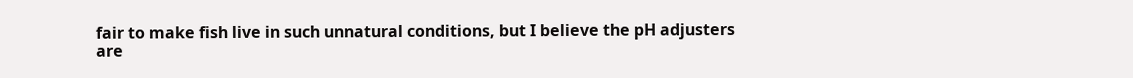fair to make fish live in such unnatural conditions, but I believe the pH adjusters are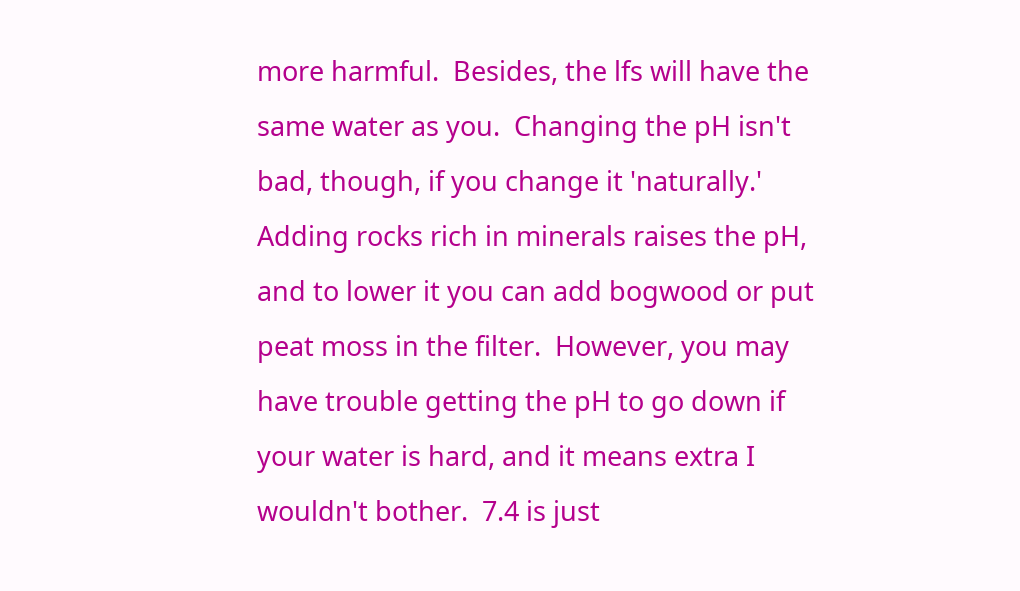more harmful.  Besides, the lfs will have the same water as you.  Changing the pH isn't bad, though, if you change it 'naturally.'  Adding rocks rich in minerals raises the pH, and to lower it you can add bogwood or put peat moss in the filter.  However, you may have trouble getting the pH to go down if your water is hard, and it means extra I wouldn't bother.  7.4 is just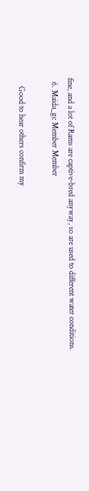fine, and a lot of Rams are captive-bred anyway, so are used to different water conditions.
  6. Maida_gc Member Member

    Good to hear others confirm my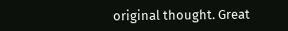original thought. Great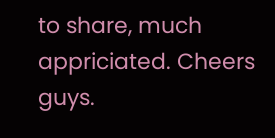to share, much appriciated. Cheers guys.